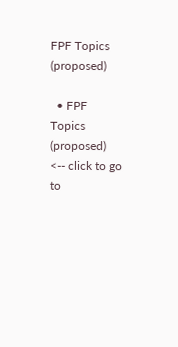FPF Topics (proposed)

  • FPF Topics (proposed) <-- click to go to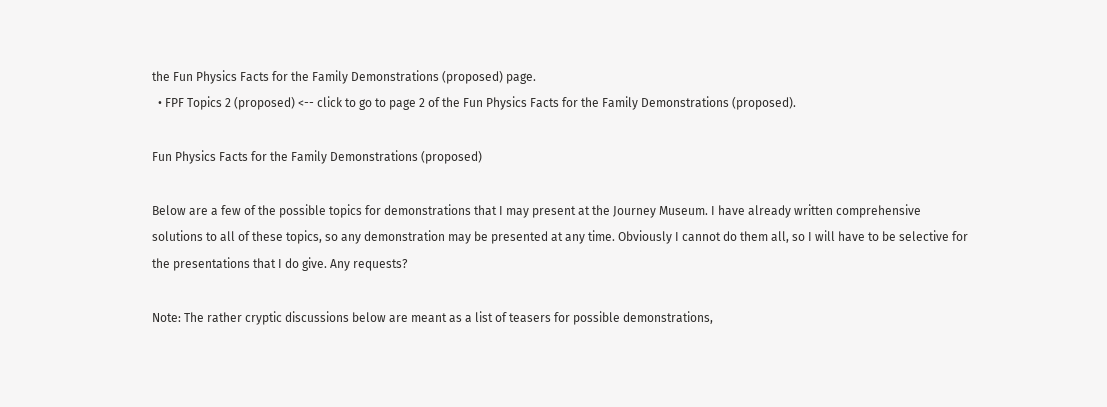the Fun Physics Facts for the Family Demonstrations (proposed) page.
  • FPF Topics 2 (proposed) <-- click to go to page 2 of the Fun Physics Facts for the Family Demonstrations (proposed).

Fun Physics Facts for the Family Demonstrations (proposed)

Below are a few of the possible topics for demonstrations that I may present at the Journey Museum. I have already written comprehensive solutions to all of these topics, so any demonstration may be presented at any time. Obviously I cannot do them all, so I will have to be selective for the presentations that I do give. Any requests?

Note: The rather cryptic discussions below are meant as a list of teasers for possible demonstrations,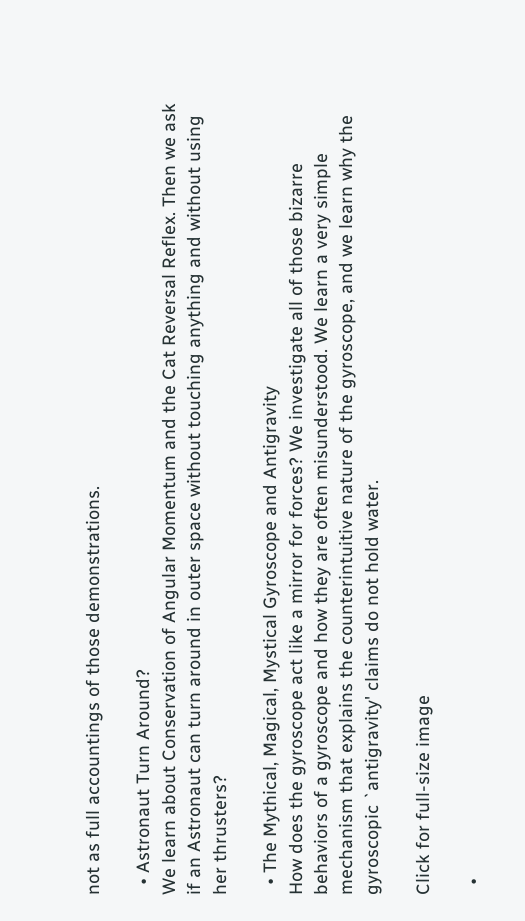not as full accountings of those demonstrations.

  • Astronaut Turn Around?
We learn about Conservation of Angular Momentum and the Cat Reversal Reflex. Then we ask if an Astronaut can turn around in outer space without touching anything and without using her thrusters?

  • The Mythical, Magical, Mystical Gyroscope and Antigravity
How does the gyroscope act like a mirror for forces? We investigate all of those bizarre behaviors of a gyroscope and how they are often misunderstood. We learn a very simple mechanism that explains the counterintuitive nature of the gyroscope, and we learn why the gyroscopic `antigravity' claims do not hold water.

Click for full-size image

  •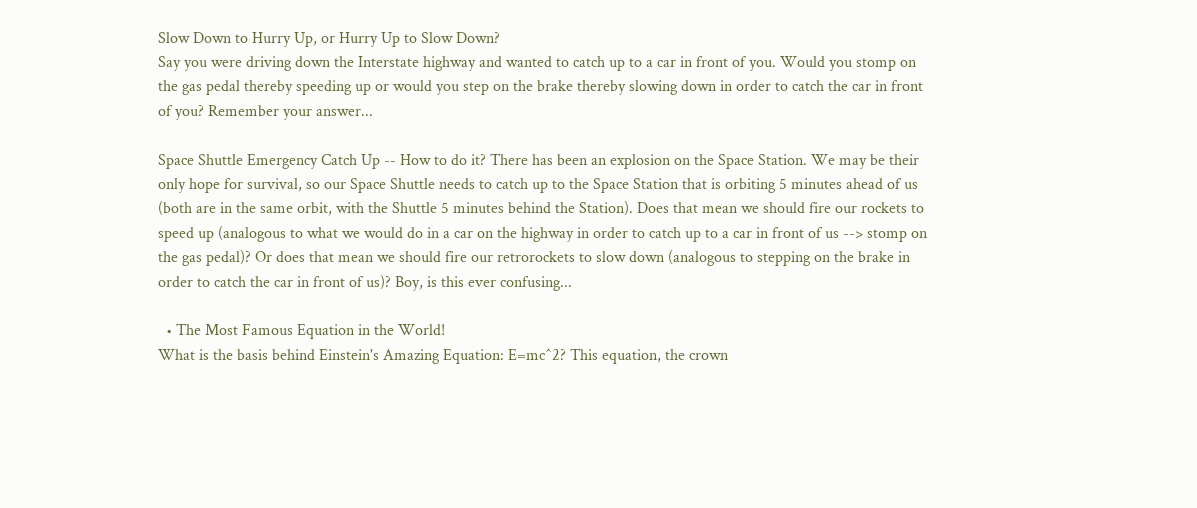Slow Down to Hurry Up, or Hurry Up to Slow Down?
Say you were driving down the Interstate highway and wanted to catch up to a car in front of you. Would you stomp on the gas pedal thereby speeding up or would you step on the brake thereby slowing down in order to catch the car in front of you? Remember your answer...

Space Shuttle Emergency Catch Up -- How to do it? There has been an explosion on the Space Station. We may be their only hope for survival, so our Space Shuttle needs to catch up to the Space Station that is orbiting 5 minutes ahead of us (both are in the same orbit, with the Shuttle 5 minutes behind the Station). Does that mean we should fire our rockets to speed up (analogous to what we would do in a car on the highway in order to catch up to a car in front of us --> stomp on the gas pedal)? Or does that mean we should fire our retrorockets to slow down (analogous to stepping on the brake in order to catch the car in front of us)? Boy, is this ever confusing...

  • The Most Famous Equation in the World!
What is the basis behind Einstein's Amazing Equation: E=mc^2? This equation, the crown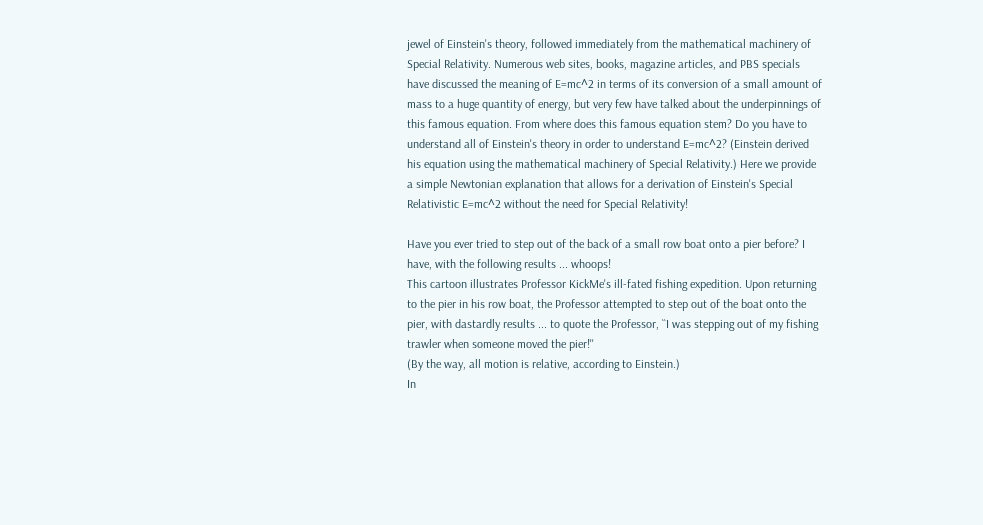jewel of Einstein's theory, followed immediately from the mathematical machinery of Special Relativity. Numerous web sites, books, magazine articles, and PBS specials have discussed the meaning of E=mc^2 in terms of its conversion of a small amount of mass to a huge quantity of energy, but very few have talked about the underpinnings of this famous equation. From where does this famous equation stem? Do you have to understand all of Einstein's theory in order to understand E=mc^2? (Einstein derived his equation using the mathematical machinery of Special Relativity.) Here we provide a simple Newtonian explanation that allows for a derivation of Einstein's Special Relativistic E=mc^2 without the need for Special Relativity!

Have you ever tried to step out of the back of a small row boat onto a pier before? I have, with the following results ... whoops!
This cartoon illustrates Professor KickMe's ill-fated fishing expedition. Upon returning to the pier in his row boat, the Professor attempted to step out of the boat onto the pier, with dastardly results ... to quote the Professor, ``I was stepping out of my fishing trawler when someone moved the pier!''
(By the way, all motion is relative, according to Einstein.)
In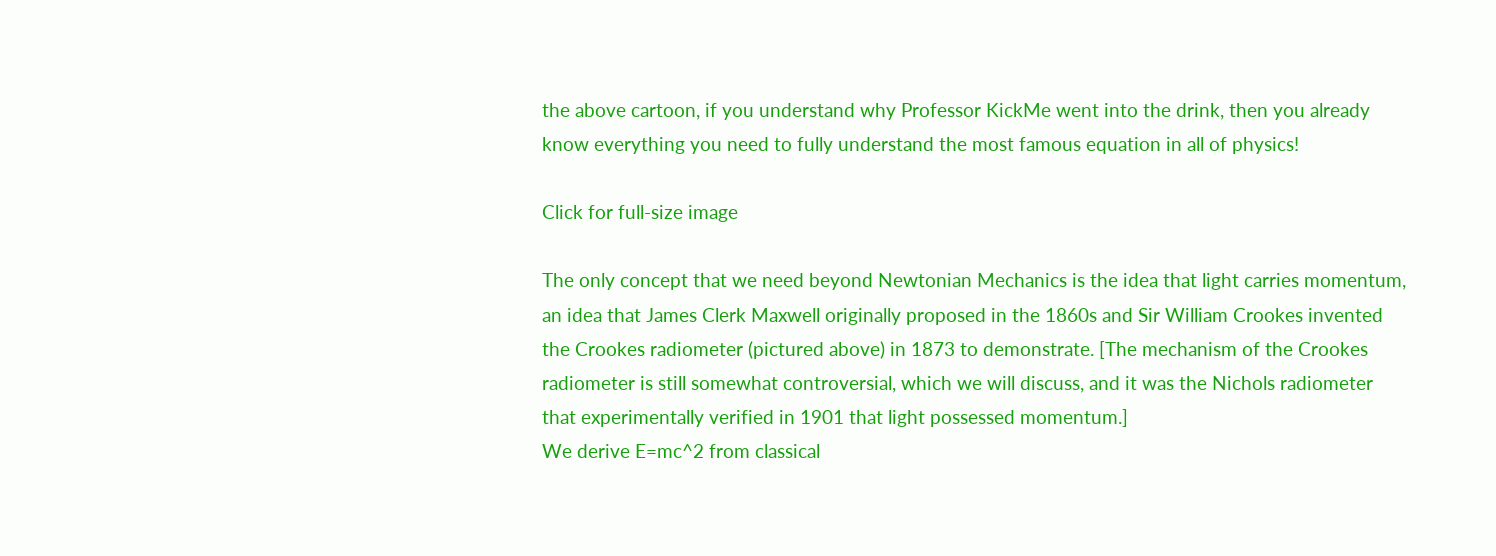the above cartoon, if you understand why Professor KickMe went into the drink, then you already know everything you need to fully understand the most famous equation in all of physics!

Click for full-size image

The only concept that we need beyond Newtonian Mechanics is the idea that light carries momentum, an idea that James Clerk Maxwell originally proposed in the 1860s and Sir William Crookes invented the Crookes radiometer (pictured above) in 1873 to demonstrate. [The mechanism of the Crookes radiometer is still somewhat controversial, which we will discuss, and it was the Nichols radiometer that experimentally verified in 1901 that light possessed momentum.]
We derive E=mc^2 from classical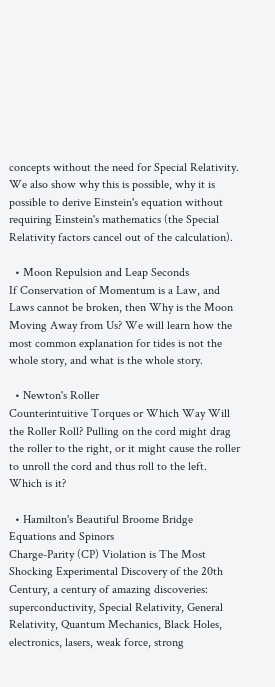concepts without the need for Special Relativity. We also show why this is possible, why it is possible to derive Einstein's equation without requiring Einstein's mathematics (the Special Relativity factors cancel out of the calculation).

  • Moon Repulsion and Leap Seconds
If Conservation of Momentum is a Law, and Laws cannot be broken, then Why is the Moon Moving Away from Us? We will learn how the most common explanation for tides is not the whole story, and what is the whole story.

  • Newton's Roller
Counterintuitive Torques or Which Way Will the Roller Roll? Pulling on the cord might drag the roller to the right, or it might cause the roller to unroll the cord and thus roll to the left. Which is it?

  • Hamilton's Beautiful Broome Bridge Equations and Spinors
Charge-Parity (CP) Violation is The Most Shocking Experimental Discovery of the 20th Century, a century of amazing discoveries: superconductivity, Special Relativity, General Relativity, Quantum Mechanics, Black Holes, electronics, lasers, weak force, strong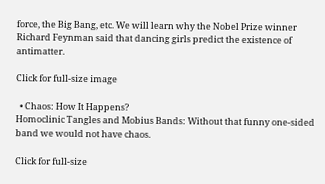force, the Big Bang, etc. We will learn why the Nobel Prize winner Richard Feynman said that dancing girls predict the existence of antimatter.

Click for full-size image

  • Chaos: How It Happens?
Homoclinic Tangles and Mobius Bands: Without that funny one-sided band we would not have chaos.

Click for full-size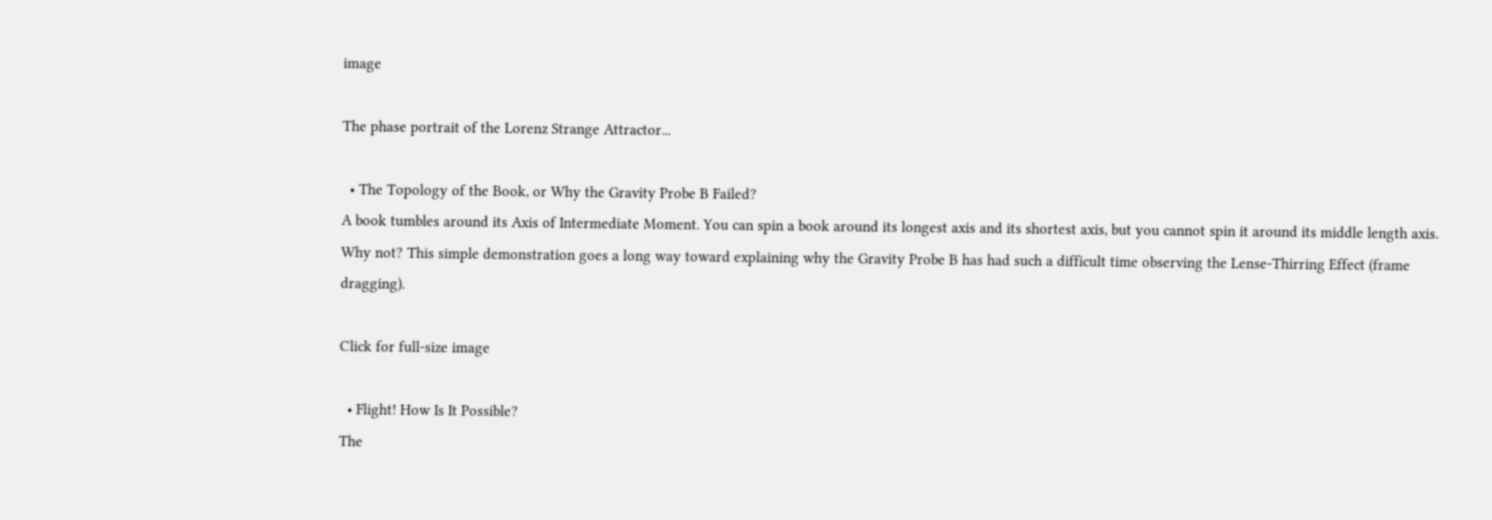image

The phase portrait of the Lorenz Strange Attractor...

  • The Topology of the Book, or Why the Gravity Probe B Failed?
A book tumbles around its Axis of Intermediate Moment. You can spin a book around its longest axis and its shortest axis, but you cannot spin it around its middle length axis. Why not? This simple demonstration goes a long way toward explaining why the Gravity Probe B has had such a difficult time observing the Lense-Thirring Effect (frame dragging).

Click for full-size image

  • Flight! How Is It Possible?
The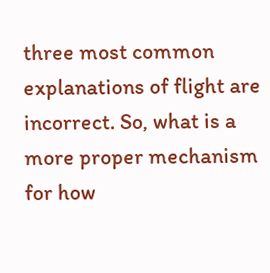three most common explanations of flight are incorrect. So, what is a more proper mechanism for how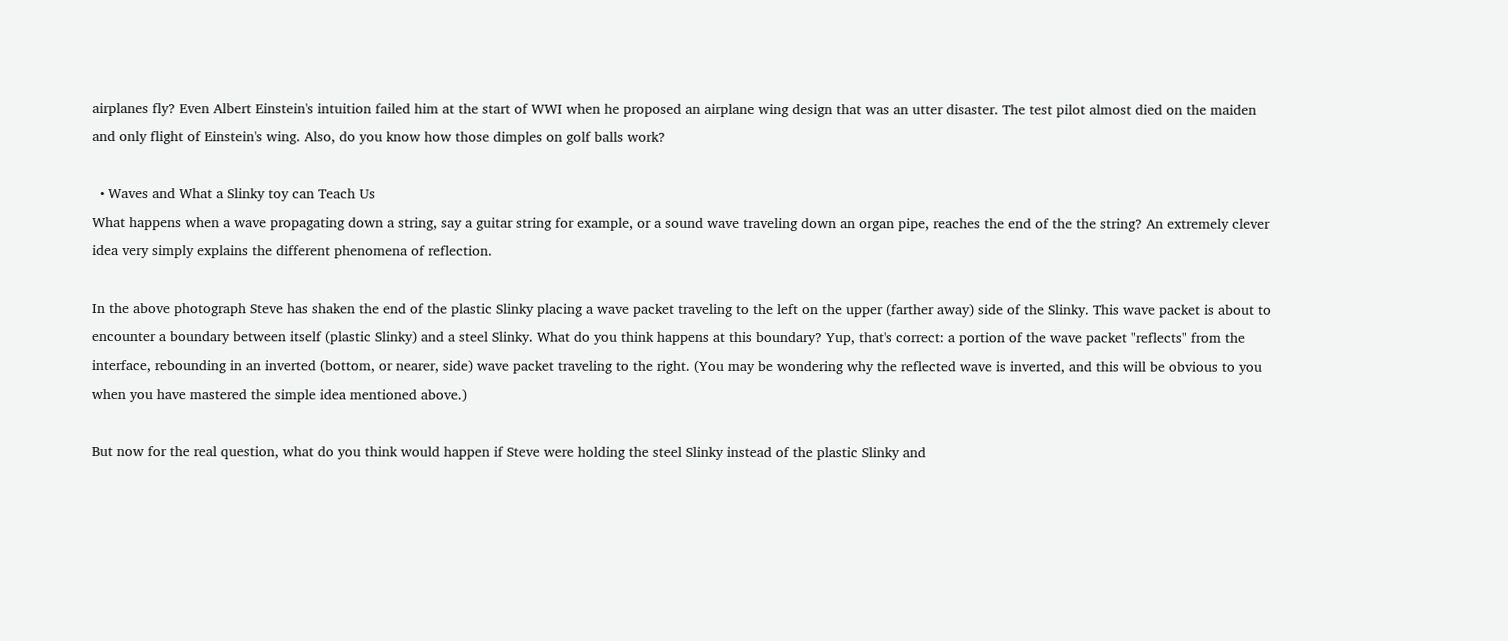airplanes fly? Even Albert Einstein's intuition failed him at the start of WWI when he proposed an airplane wing design that was an utter disaster. The test pilot almost died on the maiden and only flight of Einstein's wing. Also, do you know how those dimples on golf balls work?

  • Waves and What a Slinky toy can Teach Us
What happens when a wave propagating down a string, say a guitar string for example, or a sound wave traveling down an organ pipe, reaches the end of the the string? An extremely clever idea very simply explains the different phenomena of reflection.

In the above photograph Steve has shaken the end of the plastic Slinky placing a wave packet traveling to the left on the upper (farther away) side of the Slinky. This wave packet is about to encounter a boundary between itself (plastic Slinky) and a steel Slinky. What do you think happens at this boundary? Yup, that's correct: a portion of the wave packet "reflects" from the interface, rebounding in an inverted (bottom, or nearer, side) wave packet traveling to the right. (You may be wondering why the reflected wave is inverted, and this will be obvious to you when you have mastered the simple idea mentioned above.)

But now for the real question, what do you think would happen if Steve were holding the steel Slinky instead of the plastic Slinky and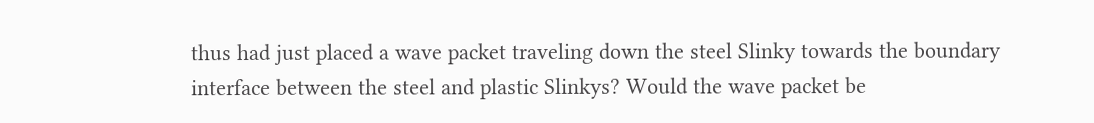thus had just placed a wave packet traveling down the steel Slinky towards the boundary interface between the steel and plastic Slinkys? Would the wave packet be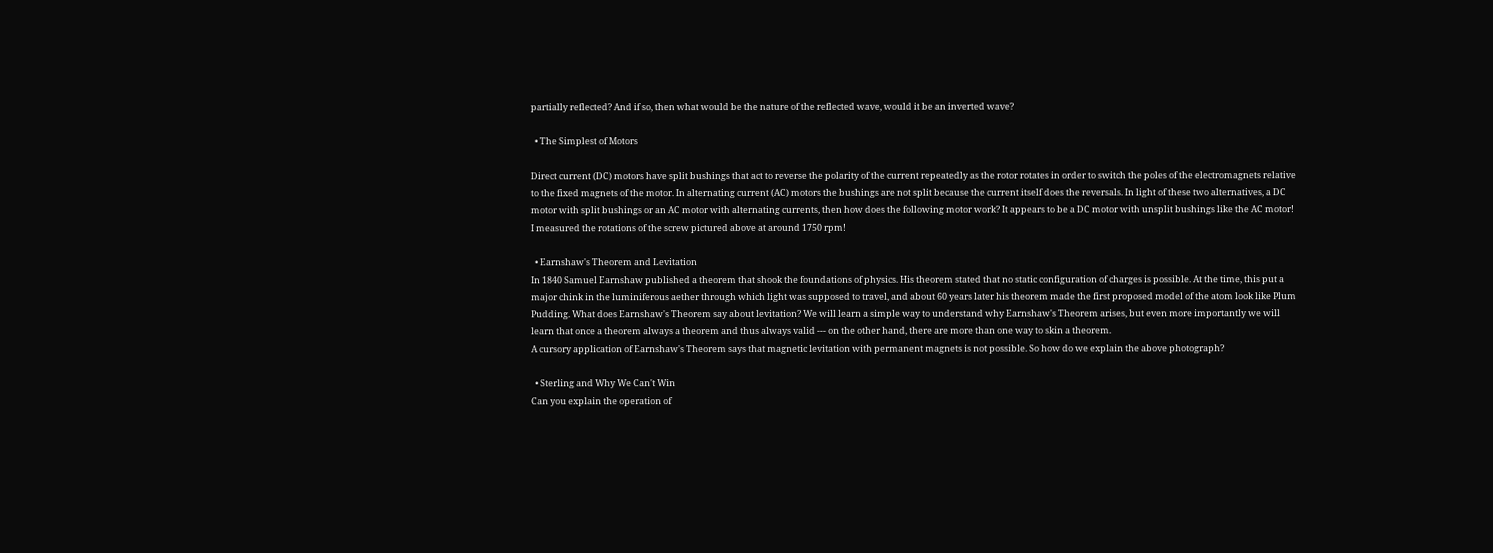partially reflected? And if so, then what would be the nature of the reflected wave, would it be an inverted wave?

  • The Simplest of Motors

Direct current (DC) motors have split bushings that act to reverse the polarity of the current repeatedly as the rotor rotates in order to switch the poles of the electromagnets relative to the fixed magnets of the motor. In alternating current (AC) motors the bushings are not split because the current itself does the reversals. In light of these two alternatives, a DC motor with split bushings or an AC motor with alternating currents, then how does the following motor work? It appears to be a DC motor with unsplit bushings like the AC motor!
I measured the rotations of the screw pictured above at around 1750 rpm!

  • Earnshaw's Theorem and Levitation
In 1840 Samuel Earnshaw published a theorem that shook the foundations of physics. His theorem stated that no static configuration of charges is possible. At the time, this put a major chink in the luminiferous aether through which light was supposed to travel, and about 60 years later his theorem made the first proposed model of the atom look like Plum Pudding. What does Earnshaw's Theorem say about levitation? We will learn a simple way to understand why Earnshaw's Theorem arises, but even more importantly we will learn that once a theorem always a theorem and thus always valid --- on the other hand, there are more than one way to skin a theorem.
A cursory application of Earnshaw's Theorem says that magnetic levitation with permanent magnets is not possible. So how do we explain the above photograph?

  • Sterling and Why We Can't Win
Can you explain the operation of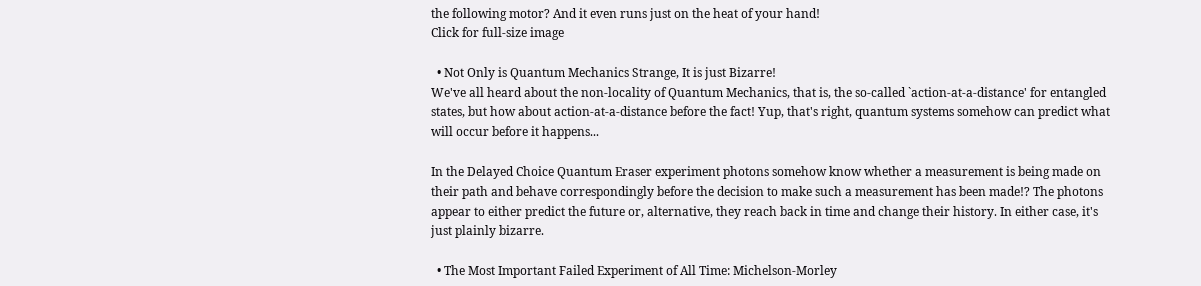the following motor? And it even runs just on the heat of your hand!
Click for full-size image

  • Not Only is Quantum Mechanics Strange, It is just Bizarre!
We've all heard about the non-locality of Quantum Mechanics, that is, the so-called `action-at-a-distance' for entangled states, but how about action-at-a-distance before the fact! Yup, that's right, quantum systems somehow can predict what will occur before it happens...

In the Delayed Choice Quantum Eraser experiment photons somehow know whether a measurement is being made on their path and behave correspondingly before the decision to make such a measurement has been made!? The photons appear to either predict the future or, alternative, they reach back in time and change their history. In either case, it's just plainly bizarre.

  • The Most Important Failed Experiment of All Time: Michelson-Morley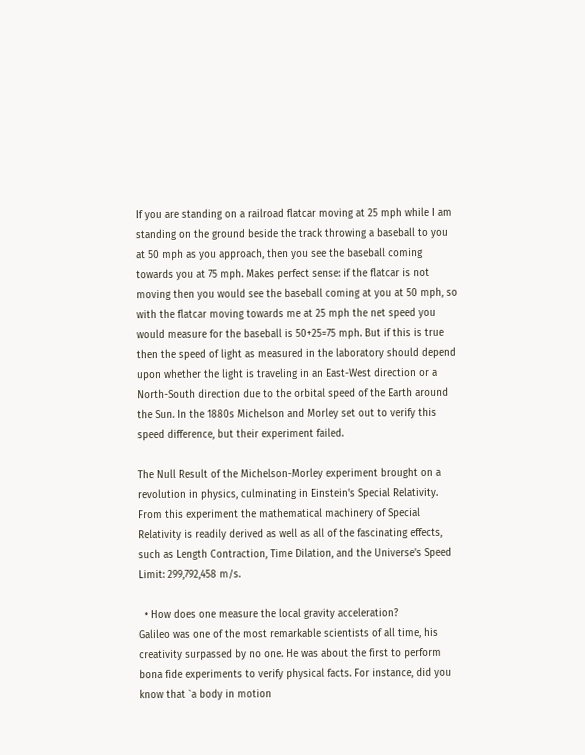If you are standing on a railroad flatcar moving at 25 mph while I am standing on the ground beside the track throwing a baseball to you at 50 mph as you approach, then you see the baseball coming towards you at 75 mph. Makes perfect sense: if the flatcar is not moving then you would see the baseball coming at you at 50 mph, so with the flatcar moving towards me at 25 mph the net speed you would measure for the baseball is 50+25=75 mph. But if this is true then the speed of light as measured in the laboratory should depend upon whether the light is traveling in an East-West direction or a North-South direction due to the orbital speed of the Earth around the Sun. In the 1880s Michelson and Morley set out to verify this speed difference, but their experiment failed.

The Null Result of the Michelson-Morley experiment brought on a revolution in physics, culminating in Einstein's Special Relativity. From this experiment the mathematical machinery of Special Relativity is readily derived as well as all of the fascinating effects, such as Length Contraction, Time Dilation, and the Universe's Speed Limit: 299,792,458 m/s.

  • How does one measure the local gravity acceleration?
Galileo was one of the most remarkable scientists of all time, his creativity surpassed by no one. He was about the first to perform bona fide experiments to verify physical facts. For instance, did you know that `a body in motion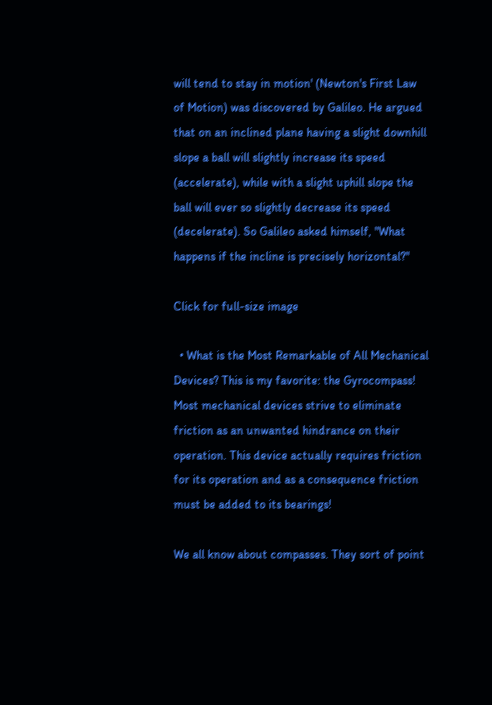will tend to stay in motion' (Newton's First Law of Motion) was discovered by Galileo. He argued that on an inclined plane having a slight downhill slope a ball will slightly increase its speed (accelerate), while with a slight uphill slope the ball will ever so slightly decrease its speed (decelerate). So Galileo asked himself, "What happens if the incline is precisely horizontal?''

Click for full-size image

  • What is the Most Remarkable of All Mechanical Devices? This is my favorite: the Gyrocompass!
Most mechanical devices strive to eliminate friction as an unwanted hindrance on their operation. This device actually requires friction for its operation and as a consequence friction must be added to its bearings!

We all know about compasses. They sort of point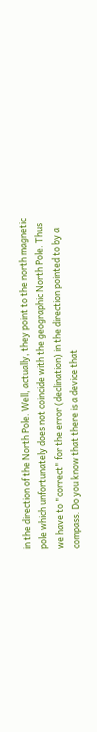in the direction of the North Pole. Well, actually, they point to the north magnetic pole which unfortunately does not coincide with the geographic North Pole. Thus we have to "correct" for the error (declination) in the direction pointed to by a compass. Do you know that there is a device that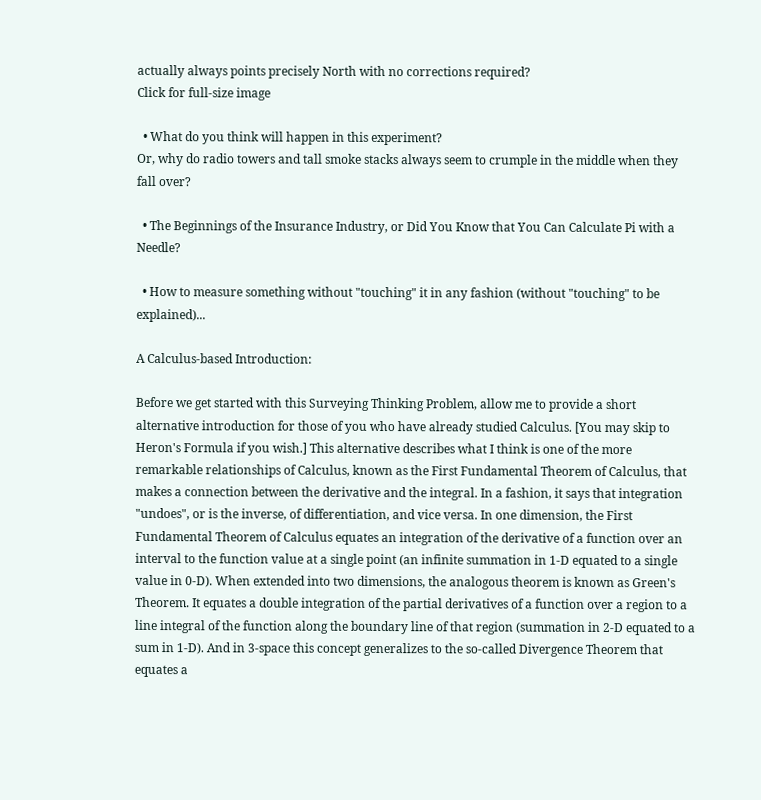actually always points precisely North with no corrections required?
Click for full-size image

  • What do you think will happen in this experiment?
Or, why do radio towers and tall smoke stacks always seem to crumple in the middle when they fall over?

  • The Beginnings of the Insurance Industry, or Did You Know that You Can Calculate Pi with a Needle?

  • How to measure something without "touching" it in any fashion (without "touching" to be explained)...

A Calculus-based Introduction:

Before we get started with this Surveying Thinking Problem, allow me to provide a short alternative introduction for those of you who have already studied Calculus. [You may skip to Heron's Formula if you wish.] This alternative describes what I think is one of the more remarkable relationships of Calculus, known as the First Fundamental Theorem of Calculus, that makes a connection between the derivative and the integral. In a fashion, it says that integration "undoes", or is the inverse, of differentiation, and vice versa. In one dimension, the First Fundamental Theorem of Calculus equates an integration of the derivative of a function over an interval to the function value at a single point (an infinite summation in 1-D equated to a single value in 0-D). When extended into two dimensions, the analogous theorem is known as Green's Theorem. It equates a double integration of the partial derivatives of a function over a region to a line integral of the function along the boundary line of that region (summation in 2-D equated to a sum in 1-D). And in 3-space this concept generalizes to the so-called Divergence Theorem that equates a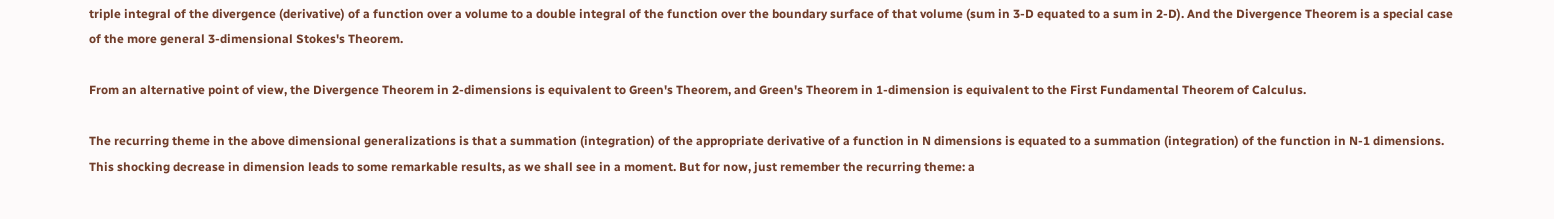triple integral of the divergence (derivative) of a function over a volume to a double integral of the function over the boundary surface of that volume (sum in 3-D equated to a sum in 2-D). And the Divergence Theorem is a special case of the more general 3-dimensional Stokes's Theorem.

From an alternative point of view, the Divergence Theorem in 2-dimensions is equivalent to Green's Theorem, and Green's Theorem in 1-dimension is equivalent to the First Fundamental Theorem of Calculus.

The recurring theme in the above dimensional generalizations is that a summation (integration) of the appropriate derivative of a function in N dimensions is equated to a summation (integration) of the function in N-1 dimensions. This shocking decrease in dimension leads to some remarkable results, as we shall see in a moment. But for now, just remember the recurring theme: a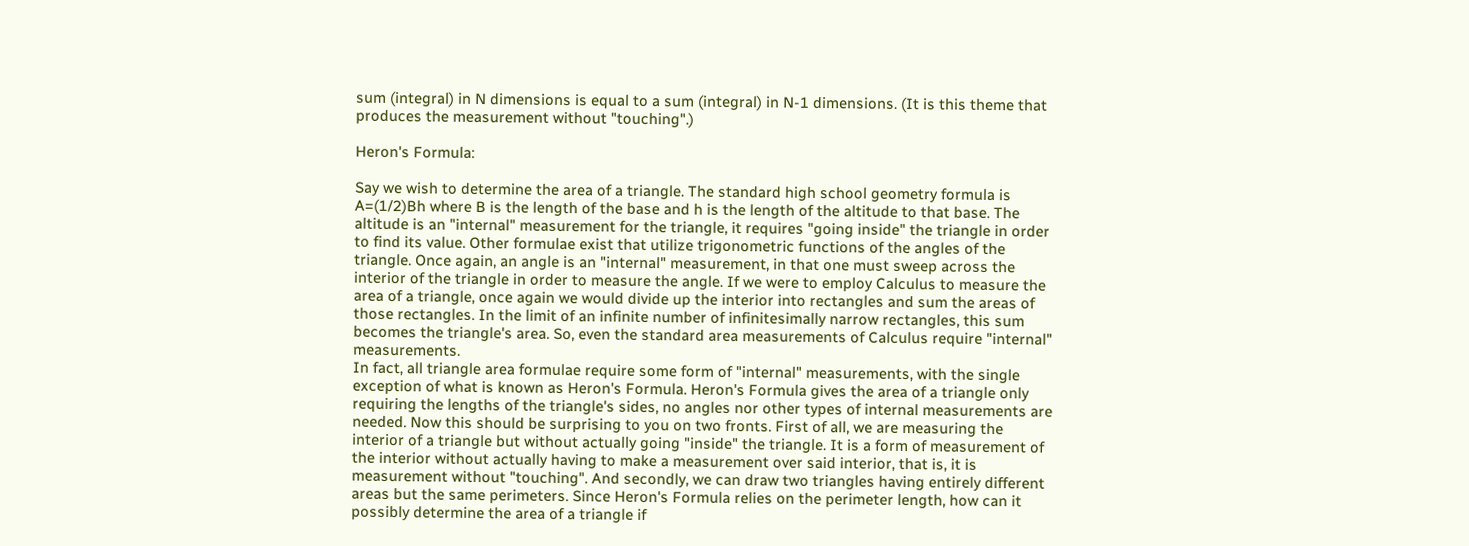sum (integral) in N dimensions is equal to a sum (integral) in N-1 dimensions. (It is this theme that produces the measurement without "touching".)

Heron's Formula:

Say we wish to determine the area of a triangle. The standard high school geometry formula is A=(1/2)Bh where B is the length of the base and h is the length of the altitude to that base. The altitude is an "internal" measurement for the triangle, it requires "going inside" the triangle in order to find its value. Other formulae exist that utilize trigonometric functions of the angles of the triangle. Once again, an angle is an "internal" measurement, in that one must sweep across the interior of the triangle in order to measure the angle. If we were to employ Calculus to measure the area of a triangle, once again we would divide up the interior into rectangles and sum the areas of those rectangles. In the limit of an infinite number of infinitesimally narrow rectangles, this sum becomes the triangle's area. So, even the standard area measurements of Calculus require "internal" measurements.
In fact, all triangle area formulae require some form of "internal" measurements, with the single exception of what is known as Heron's Formula. Heron's Formula gives the area of a triangle only requiring the lengths of the triangle's sides, no angles nor other types of internal measurements are needed. Now this should be surprising to you on two fronts. First of all, we are measuring the interior of a triangle but without actually going "inside" the triangle. It is a form of measurement of the interior without actually having to make a measurement over said interior, that is, it is measurement without "touching". And secondly, we can draw two triangles having entirely different areas but the same perimeters. Since Heron's Formula relies on the perimeter length, how can it possibly determine the area of a triangle if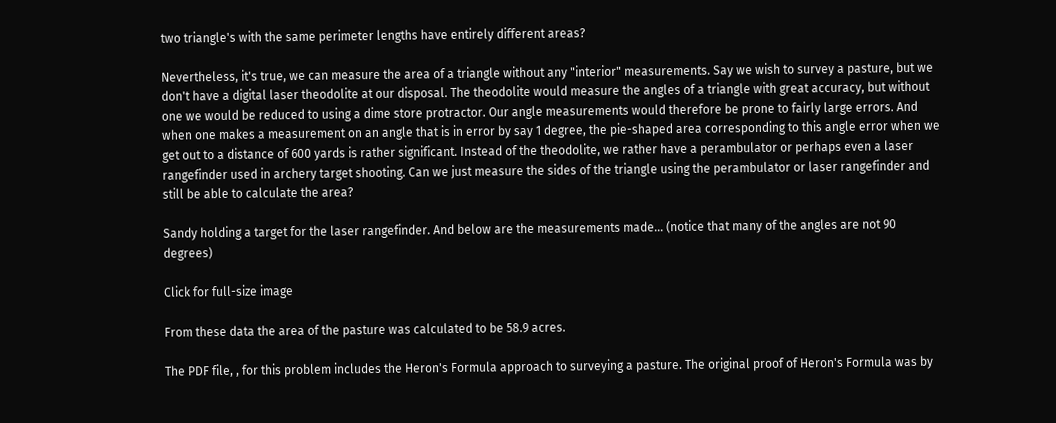two triangle's with the same perimeter lengths have entirely different areas?

Nevertheless, it's true, we can measure the area of a triangle without any "interior" measurements. Say we wish to survey a pasture, but we don't have a digital laser theodolite at our disposal. The theodolite would measure the angles of a triangle with great accuracy, but without one we would be reduced to using a dime store protractor. Our angle measurements would therefore be prone to fairly large errors. And when one makes a measurement on an angle that is in error by say 1 degree, the pie-shaped area corresponding to this angle error when we get out to a distance of 600 yards is rather significant. Instead of the theodolite, we rather have a perambulator or perhaps even a laser rangefinder used in archery target shooting. Can we just measure the sides of the triangle using the perambulator or laser rangefinder and still be able to calculate the area?

Sandy holding a target for the laser rangefinder. And below are the measurements made... (notice that many of the angles are not 90 degrees)

Click for full-size image

From these data the area of the pasture was calculated to be 58.9 acres.

The PDF file, , for this problem includes the Heron's Formula approach to surveying a pasture. The original proof of Heron's Formula was by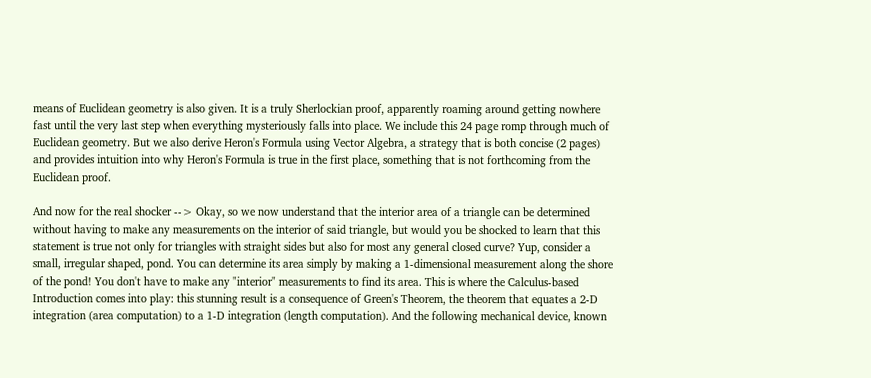means of Euclidean geometry is also given. It is a truly Sherlockian proof, apparently roaming around getting nowhere fast until the very last step when everything mysteriously falls into place. We include this 24 page romp through much of Euclidean geometry. But we also derive Heron's Formula using Vector Algebra, a strategy that is both concise (2 pages) and provides intuition into why Heron's Formula is true in the first place, something that is not forthcoming from the Euclidean proof.

And now for the real shocker --> Okay, so we now understand that the interior area of a triangle can be determined without having to make any measurements on the interior of said triangle, but would you be shocked to learn that this statement is true not only for triangles with straight sides but also for most any general closed curve? Yup, consider a small, irregular shaped, pond. You can determine its area simply by making a 1-dimensional measurement along the shore of the pond! You don't have to make any "interior" measurements to find its area. This is where the Calculus-based Introduction comes into play: this stunning result is a consequence of Green's Theorem, the theorem that equates a 2-D integration (area computation) to a 1-D integration (length computation). And the following mechanical device, known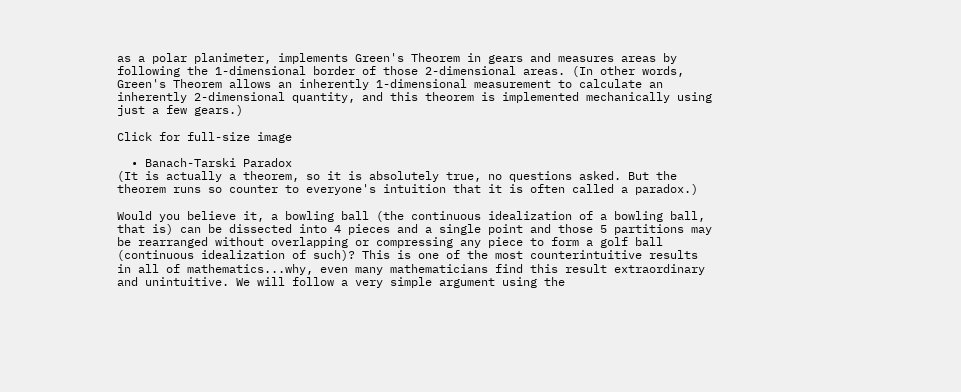as a polar planimeter, implements Green's Theorem in gears and measures areas by following the 1-dimensional border of those 2-dimensional areas. (In other words, Green's Theorem allows an inherently 1-dimensional measurement to calculate an inherently 2-dimensional quantity, and this theorem is implemented mechanically using just a few gears.)

Click for full-size image

  • Banach-Tarski Paradox
(It is actually a theorem, so it is absolutely true, no questions asked. But the theorem runs so counter to everyone's intuition that it is often called a paradox.)

Would you believe it, a bowling ball (the continuous idealization of a bowling ball, that is) can be dissected into 4 pieces and a single point and those 5 partitions may be rearranged without overlapping or compressing any piece to form a golf ball (continuous idealization of such)? This is one of the most counterintuitive results in all of mathematics...why, even many mathematicians find this result extraordinary and unintuitive. We will follow a very simple argument using the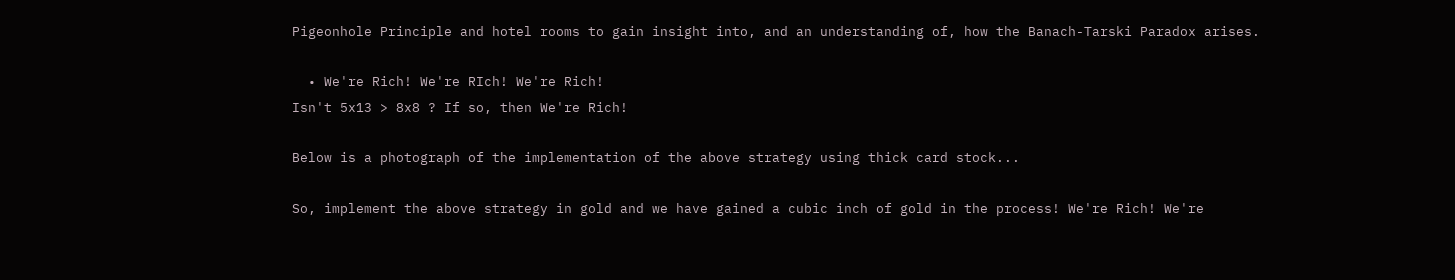Pigeonhole Principle and hotel rooms to gain insight into, and an understanding of, how the Banach-Tarski Paradox arises.

  • We're Rich! We're RIch! We're Rich!
Isn't 5x13 > 8x8 ? If so, then We're Rich!

Below is a photograph of the implementation of the above strategy using thick card stock...

So, implement the above strategy in gold and we have gained a cubic inch of gold in the process! We're Rich! We're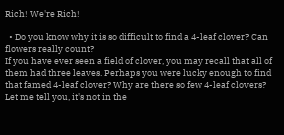Rich! We're Rich!

  • Do you know why it is so difficult to find a 4-leaf clover? Can flowers really count?
If you have ever seen a field of clover, you may recall that all of them had three leaves. Perhaps you were lucky enough to find that famed 4-leaf clover? Why are there so few 4-leaf clovers? Let me tell you, it's not in the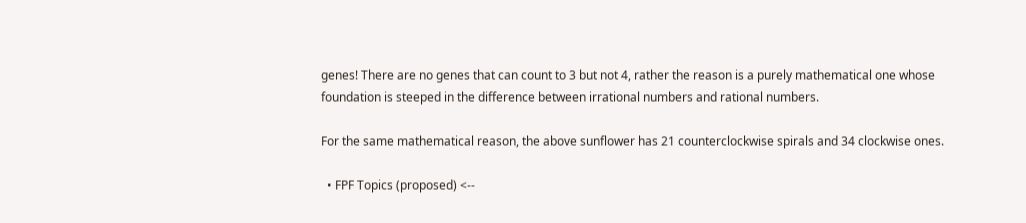genes! There are no genes that can count to 3 but not 4, rather the reason is a purely mathematical one whose foundation is steeped in the difference between irrational numbers and rational numbers.

For the same mathematical reason, the above sunflower has 21 counterclockwise spirals and 34 clockwise ones.

  • FPF Topics (proposed) <--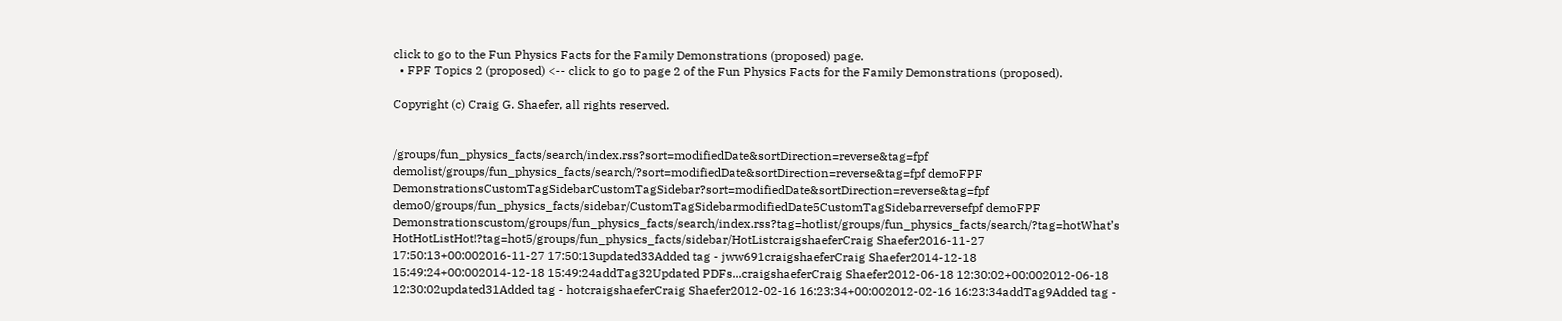click to go to the Fun Physics Facts for the Family Demonstrations (proposed) page.
  • FPF Topics 2 (proposed) <-- click to go to page 2 of the Fun Physics Facts for the Family Demonstrations (proposed).

Copyright (c) Craig G. Shaefer, all rights reserved.


/groups/fun_physics_facts/search/index.rss?sort=modifiedDate&sortDirection=reverse&tag=fpf demolist/groups/fun_physics_facts/search/?sort=modifiedDate&sortDirection=reverse&tag=fpf demoFPF DemonstrationsCustomTagSidebarCustomTagSidebar?sort=modifiedDate&sortDirection=reverse&tag=fpf demo0/groups/fun_physics_facts/sidebar/CustomTagSidebarmodifiedDate5CustomTagSidebarreversefpf demoFPF Demonstrationscustom/groups/fun_physics_facts/search/index.rss?tag=hotlist/groups/fun_physics_facts/search/?tag=hotWhat’s HotHotListHot!?tag=hot5/groups/fun_physics_facts/sidebar/HotListcraigshaeferCraig Shaefer2016-11-27 17:50:13+00:002016-11-27 17:50:13updated33Added tag - jww691craigshaeferCraig Shaefer2014-12-18 15:49:24+00:002014-12-18 15:49:24addTag32Updated PDFs...craigshaeferCraig Shaefer2012-06-18 12:30:02+00:002012-06-18 12:30:02updated31Added tag - hotcraigshaeferCraig Shaefer2012-02-16 16:23:34+00:002012-02-16 16:23:34addTag9Added tag -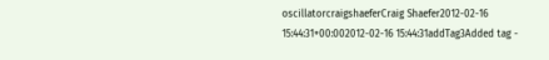oscillatorcraigshaeferCraig Shaefer2012-02-16 15:44:31+00:002012-02-16 15:44:31addTag3Added tag -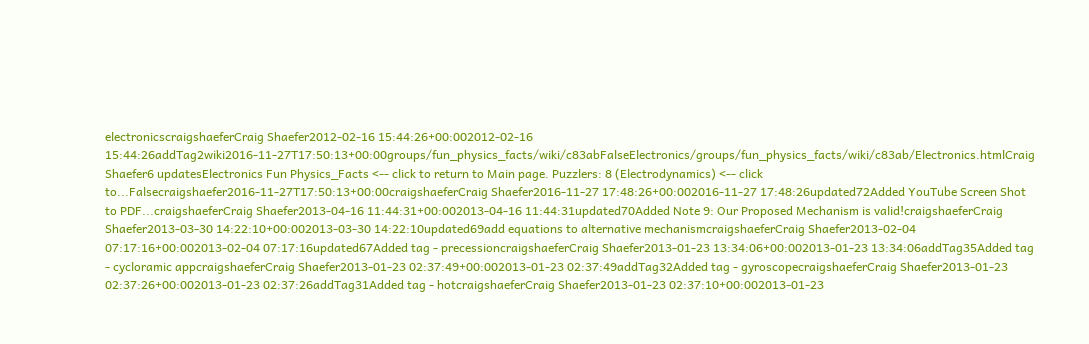electronicscraigshaeferCraig Shaefer2012-02-16 15:44:26+00:002012-02-16 15:44:26addTag2wiki2016-11-27T17:50:13+00:00groups/fun_physics_facts/wiki/c83abFalseElectronics/groups/fun_physics_facts/wiki/c83ab/Electronics.htmlCraig Shaefer6 updatesElectronics Fun Physics_Facts <-- click to return to Main page. Puzzlers: 8 (Electrodynamics) <-- click to...Falsecraigshaefer2016-11-27T17:50:13+00:00craigshaeferCraig Shaefer2016-11-27 17:48:26+00:002016-11-27 17:48:26updated72Added YouTube Screen Shot to PDF...craigshaeferCraig Shaefer2013-04-16 11:44:31+00:002013-04-16 11:44:31updated70Added Note 9: Our Proposed Mechanism is valid!craigshaeferCraig Shaefer2013-03-30 14:22:10+00:002013-03-30 14:22:10updated69add equations to alternative mechanismcraigshaeferCraig Shaefer2013-02-04 07:17:16+00:002013-02-04 07:17:16updated67Added tag - precessioncraigshaeferCraig Shaefer2013-01-23 13:34:06+00:002013-01-23 13:34:06addTag35Added tag - cycloramic appcraigshaeferCraig Shaefer2013-01-23 02:37:49+00:002013-01-23 02:37:49addTag32Added tag - gyroscopecraigshaeferCraig Shaefer2013-01-23 02:37:26+00:002013-01-23 02:37:26addTag31Added tag - hotcraigshaeferCraig Shaefer2013-01-23 02:37:10+00:002013-01-23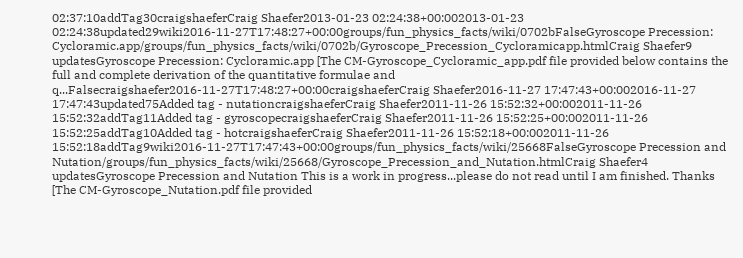02:37:10addTag30craigshaeferCraig Shaefer2013-01-23 02:24:38+00:002013-01-23 02:24:38updated29wiki2016-11-27T17:48:27+00:00groups/fun_physics_facts/wiki/0702bFalseGyroscope Precession: Cycloramic.app/groups/fun_physics_facts/wiki/0702b/Gyroscope_Precession_Cycloramicapp.htmlCraig Shaefer9 updatesGyroscope Precession: Cycloramic.app [The CM-Gyroscope_Cycloramic_app.pdf file provided below contains the full and complete derivation of the quantitative formulae and q...Falsecraigshaefer2016-11-27T17:48:27+00:00craigshaeferCraig Shaefer2016-11-27 17:47:43+00:002016-11-27 17:47:43updated75Added tag - nutationcraigshaeferCraig Shaefer2011-11-26 15:52:32+00:002011-11-26 15:52:32addTag11Added tag - gyroscopecraigshaeferCraig Shaefer2011-11-26 15:52:25+00:002011-11-26 15:52:25addTag10Added tag - hotcraigshaeferCraig Shaefer2011-11-26 15:52:18+00:002011-11-26 15:52:18addTag9wiki2016-11-27T17:47:43+00:00groups/fun_physics_facts/wiki/25668FalseGyroscope Precession and Nutation/groups/fun_physics_facts/wiki/25668/Gyroscope_Precession_and_Nutation.htmlCraig Shaefer4 updatesGyroscope Precession and Nutation This is a work in progress...please do not read until I am finished. Thanks [The CM-Gyroscope_Nutation.pdf file provided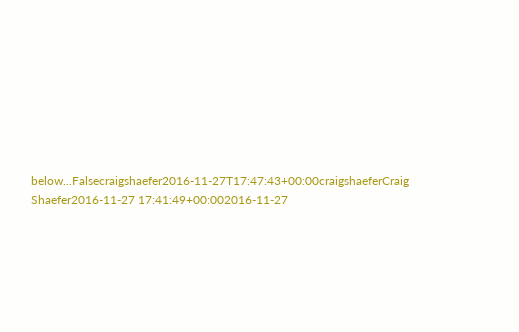below...Falsecraigshaefer2016-11-27T17:47:43+00:00craigshaeferCraig Shaefer2016-11-27 17:41:49+00:002016-11-27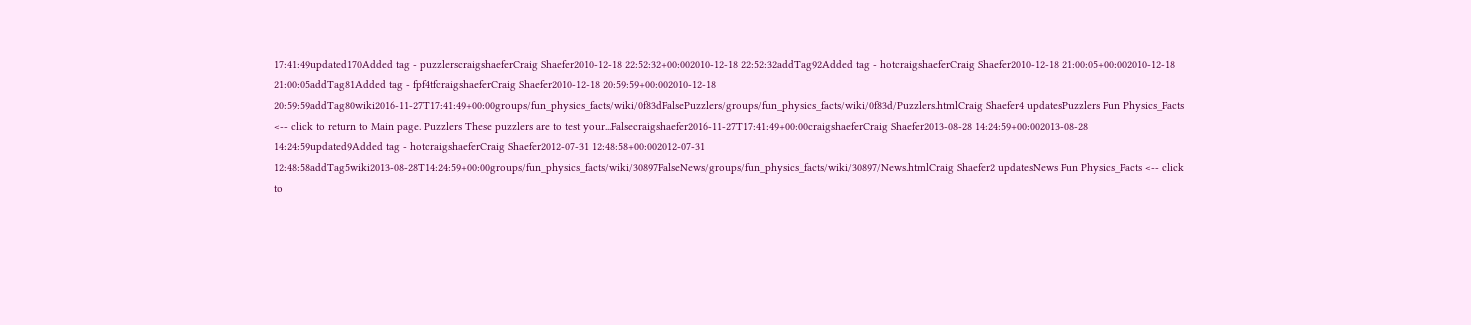17:41:49updated170Added tag - puzzlerscraigshaeferCraig Shaefer2010-12-18 22:52:32+00:002010-12-18 22:52:32addTag92Added tag - hotcraigshaeferCraig Shaefer2010-12-18 21:00:05+00:002010-12-18 21:00:05addTag81Added tag - fpf4tfcraigshaeferCraig Shaefer2010-12-18 20:59:59+00:002010-12-18 20:59:59addTag80wiki2016-11-27T17:41:49+00:00groups/fun_physics_facts/wiki/0f83dFalsePuzzlers/groups/fun_physics_facts/wiki/0f83d/Puzzlers.htmlCraig Shaefer4 updatesPuzzlers Fun Physics_Facts <-- click to return to Main page. Puzzlers These puzzlers are to test your...Falsecraigshaefer2016-11-27T17:41:49+00:00craigshaeferCraig Shaefer2013-08-28 14:24:59+00:002013-08-28 14:24:59updated9Added tag - hotcraigshaeferCraig Shaefer2012-07-31 12:48:58+00:002012-07-31 12:48:58addTag5wiki2013-08-28T14:24:59+00:00groups/fun_physics_facts/wiki/30897FalseNews/groups/fun_physics_facts/wiki/30897/News.htmlCraig Shaefer2 updatesNews Fun Physics_Facts <-- click to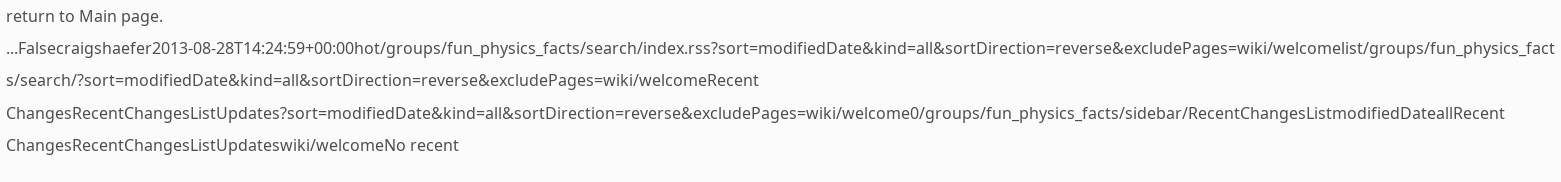return to Main page. ...Falsecraigshaefer2013-08-28T14:24:59+00:00hot/groups/fun_physics_facts/search/index.rss?sort=modifiedDate&kind=all&sortDirection=reverse&excludePages=wiki/welcomelist/groups/fun_physics_facts/search/?sort=modifiedDate&kind=all&sortDirection=reverse&excludePages=wiki/welcomeRecent ChangesRecentChangesListUpdates?sort=modifiedDate&kind=all&sortDirection=reverse&excludePages=wiki/welcome0/groups/fun_physics_facts/sidebar/RecentChangesListmodifiedDateallRecent ChangesRecentChangesListUpdateswiki/welcomeNo recent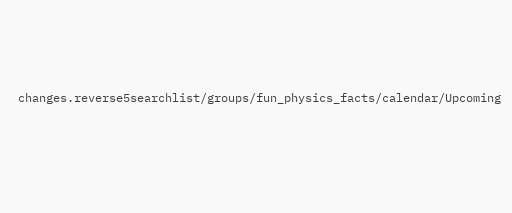changes.reverse5searchlist/groups/fun_physics_facts/calendar/Upcoming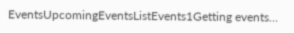EventsUpcomingEventsListEvents1Getting events…